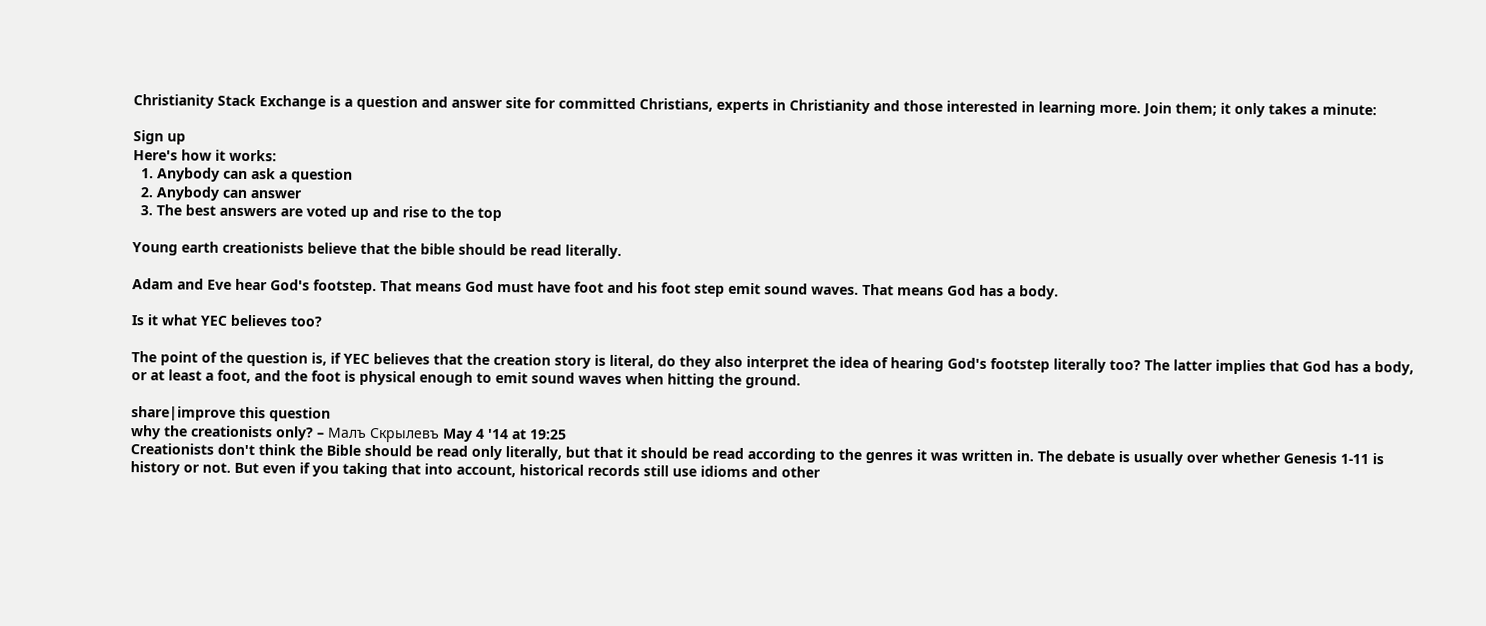Christianity Stack Exchange is a question and answer site for committed Christians, experts in Christianity and those interested in learning more. Join them; it only takes a minute:

Sign up
Here's how it works:
  1. Anybody can ask a question
  2. Anybody can answer
  3. The best answers are voted up and rise to the top

Young earth creationists believe that the bible should be read literally.

Adam and Eve hear God's footstep. That means God must have foot and his foot step emit sound waves. That means God has a body.

Is it what YEC believes too?

The point of the question is, if YEC believes that the creation story is literal, do they also interpret the idea of hearing God's footstep literally too? The latter implies that God has a body, or at least a foot, and the foot is physical enough to emit sound waves when hitting the ground.

share|improve this question
why the creationists only? – Малъ Скрылевъ May 4 '14 at 19:25
Creationists don't think the Bible should be read only literally, but that it should be read according to the genres it was written in. The debate is usually over whether Genesis 1-11 is history or not. But even if you taking that into account, historical records still use idioms and other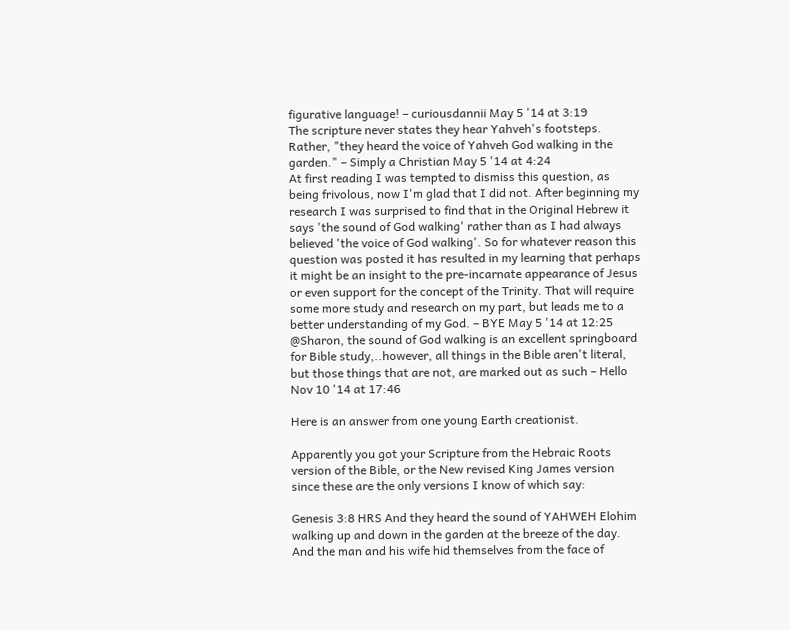figurative language! – curiousdannii May 5 '14 at 3:19
The scripture never states they hear Yahveh's footsteps. Rather, "they heard the voice of Yahveh God walking in the garden." – Simply a Christian May 5 '14 at 4:24
At first reading I was tempted to dismiss this question, as being frivolous, now I'm glad that I did not. After beginning my research I was surprised to find that in the Original Hebrew it says 'the sound of God walking' rather than as I had always believed 'the voice of God walking'. So for whatever reason this question was posted it has resulted in my learning that perhaps it might be an insight to the pre-incarnate appearance of Jesus or even support for the concept of the Trinity. That will require some more study and research on my part, but leads me to a better understanding of my God. – BYE May 5 '14 at 12:25
@Sharon, the sound of God walking is an excellent springboard for Bible study,..however, all things in the Bible aren't literal, but those things that are not, are marked out as such – Hello Nov 10 '14 at 17:46

Here is an answer from one young Earth creationist.

Apparently you got your Scripture from the Hebraic Roots version of the Bible, or the New revised King James version since these are the only versions I know of which say:

Genesis 3:8 HRS And they heard the sound of YAHWEH Elohim walking up and down in the garden at the breeze of the day. And the man and his wife hid themselves from the face of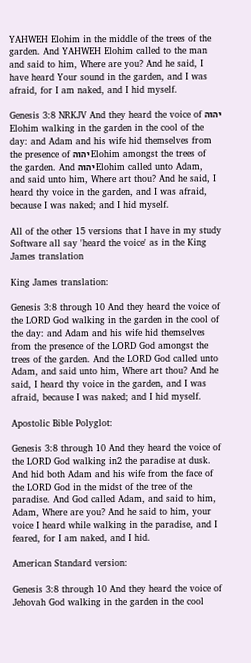YAHWEH Elohim in the middle of the trees of the garden. And YAHWEH Elohim called to the man and said to him, Where are you? And he said, I have heard Your sound in the garden, and I was afraid, for I am naked, and I hid myself.

Genesis 3:8 NRKJV And they heard the voice of יהוה Elohim walking in the garden in the cool of the day: and Adam and his wife hid themselves from the presence of יהוה Elohim amongst the trees of the garden. And יהוה Elohim called unto Adam, and said unto him, Where art thou? And he said, I heard thy voice in the garden, and I was afraid, because I was naked; and I hid myself.

All of the other 15 versions that I have in my study Software all say 'heard the voice' as in the King James translation

King James translation:

Genesis 3:8 through 10 And they heard the voice of the LORD God walking in the garden in the cool of the day: and Adam and his wife hid themselves from the presence of the LORD God amongst the trees of the garden. And the LORD God called unto Adam, and said unto him, Where art thou? And he said, I heard thy voice in the garden, and I was afraid, because I was naked; and I hid myself.

Apostolic Bible Polyglot:

Genesis 3:8 through 10 And they heard the voice of the LORD God walking in2 the paradise at dusk. And hid both Adam and his wife from the face of the LORD God in the midst of the tree of the paradise. And God called Adam, and said to him, Adam, Where are you? And he said to him, your voice I heard while walking in the paradise, and I feared, for I am naked, and I hid.

American Standard version:

Genesis 3:8 through 10 And they heard the voice of Jehovah God walking in the garden in the cool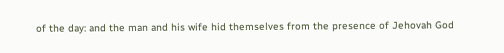of the day: and the man and his wife hid themselves from the presence of Jehovah God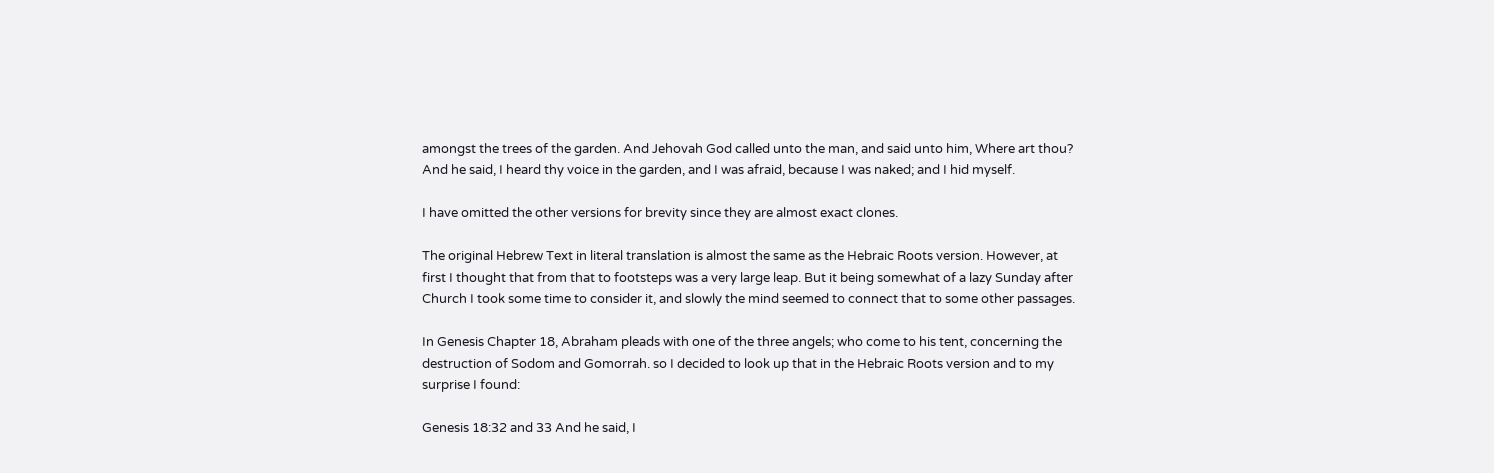amongst the trees of the garden. And Jehovah God called unto the man, and said unto him, Where art thou? And he said, I heard thy voice in the garden, and I was afraid, because I was naked; and I hid myself.

I have omitted the other versions for brevity since they are almost exact clones.

The original Hebrew Text in literal translation is almost the same as the Hebraic Roots version. However, at first I thought that from that to footsteps was a very large leap. But it being somewhat of a lazy Sunday after Church I took some time to consider it, and slowly the mind seemed to connect that to some other passages.

In Genesis Chapter 18, Abraham pleads with one of the three angels; who come to his tent, concerning the destruction of Sodom and Gomorrah. so I decided to look up that in the Hebraic Roots version and to my surprise I found:

Genesis 18:32 and 33 And he said, I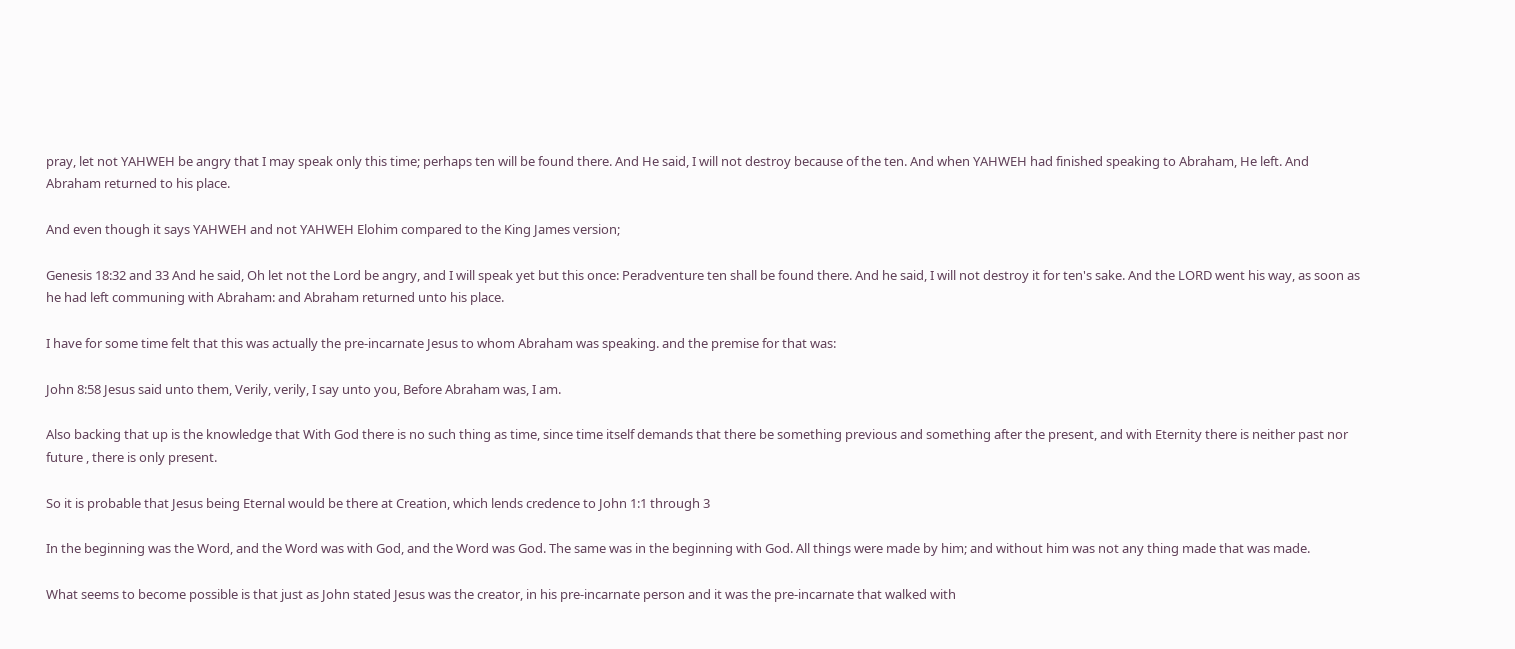pray, let not YAHWEH be angry that I may speak only this time; perhaps ten will be found there. And He said, I will not destroy because of the ten. And when YAHWEH had finished speaking to Abraham, He left. And Abraham returned to his place.

And even though it says YAHWEH and not YAHWEH Elohim compared to the King James version;

Genesis 18:32 and 33 And he said, Oh let not the Lord be angry, and I will speak yet but this once: Peradventure ten shall be found there. And he said, I will not destroy it for ten's sake. And the LORD went his way, as soon as he had left communing with Abraham: and Abraham returned unto his place.

I have for some time felt that this was actually the pre-incarnate Jesus to whom Abraham was speaking. and the premise for that was:

John 8:58 Jesus said unto them, Verily, verily, I say unto you, Before Abraham was, I am.

Also backing that up is the knowledge that With God there is no such thing as time, since time itself demands that there be something previous and something after the present, and with Eternity there is neither past nor future , there is only present.

So it is probable that Jesus being Eternal would be there at Creation, which lends credence to John 1:1 through 3

In the beginning was the Word, and the Word was with God, and the Word was God. The same was in the beginning with God. All things were made by him; and without him was not any thing made that was made.

What seems to become possible is that just as John stated Jesus was the creator, in his pre-incarnate person and it was the pre-incarnate that walked with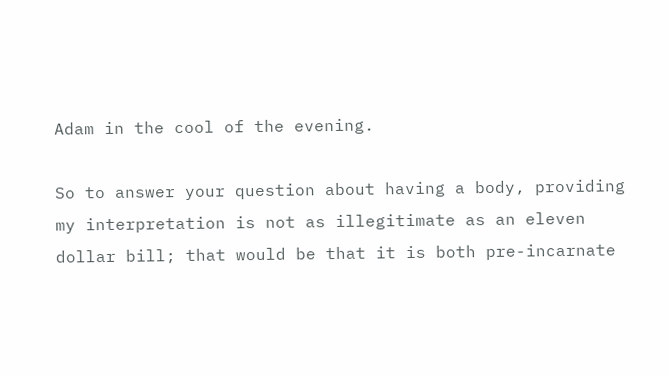Adam in the cool of the evening.

So to answer your question about having a body, providing my interpretation is not as illegitimate as an eleven dollar bill; that would be that it is both pre-incarnate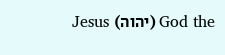Jesus (יהוה) God the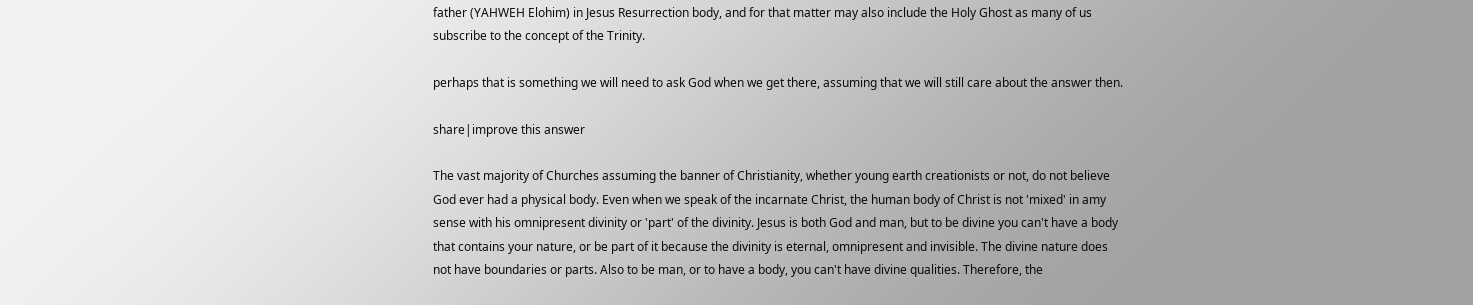father (YAHWEH Elohim) in Jesus Resurrection body, and for that matter may also include the Holy Ghost as many of us subscribe to the concept of the Trinity.

perhaps that is something we will need to ask God when we get there, assuming that we will still care about the answer then.

share|improve this answer

The vast majority of Churches assuming the banner of Christianity, whether young earth creationists or not, do not believe God ever had a physical body. Even when we speak of the incarnate Christ, the human body of Christ is not 'mixed' in amy sense with his omnipresent divinity or 'part' of the divinity. Jesus is both God and man, but to be divine you can't have a body that contains your nature, or be part of it because the divinity is eternal, omnipresent and invisible. The divine nature does not have boundaries or parts. Also to be man, or to have a body, you can't have divine qualities. Therefore, the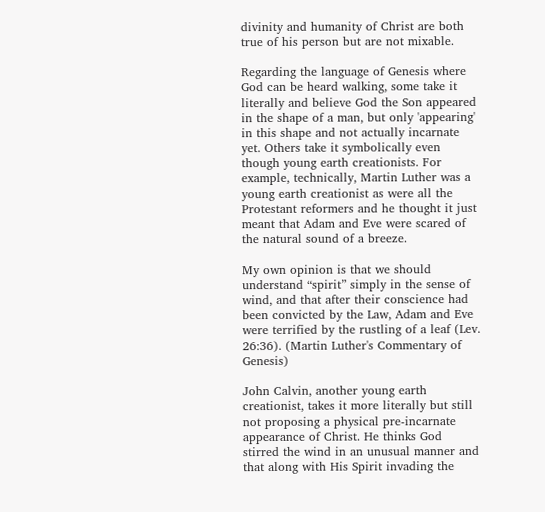divinity and humanity of Christ are both true of his person but are not mixable.

Regarding the language of Genesis where God can be heard walking, some take it literally and believe God the Son appeared in the shape of a man, but only 'appearing' in this shape and not actually incarnate yet. Others take it symbolically even though young earth creationists. For example, technically, Martin Luther was a young earth creationist as were all the Protestant reformers and he thought it just meant that Adam and Eve were scared of the natural sound of a breeze.

My own opinion is that we should understand “spirit” simply in the sense of wind, and that after their conscience had been convicted by the Law, Adam and Eve were terrified by the rustling of a leaf (Lev. 26:36). (Martin Luther's Commentary of Genesis)

John Calvin, another young earth creationist, takes it more literally but still not proposing a physical pre-incarnate appearance of Christ. He thinks God stirred the wind in an unusual manner and that along with His Spirit invading the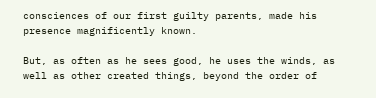consciences of our first guilty parents, made his presence magnificently known.

But, as often as he sees good, he uses the winds, as well as other created things, beyond the order of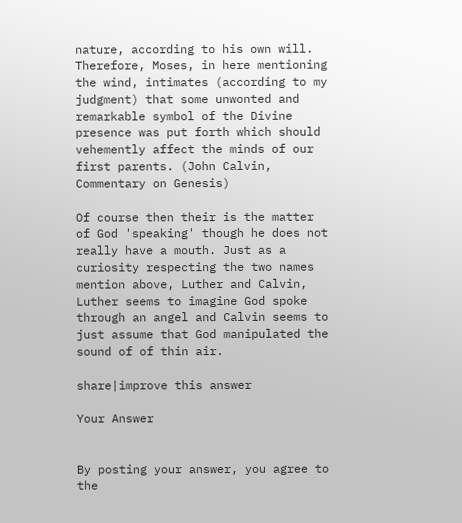nature, according to his own will. Therefore, Moses, in here mentioning the wind, intimates (according to my judgment) that some unwonted and remarkable symbol of the Divine presence was put forth which should vehemently affect the minds of our first parents. (John Calvin, Commentary on Genesis)

Of course then their is the matter of God 'speaking' though he does not really have a mouth. Just as a curiosity respecting the two names mention above, Luther and Calvin, Luther seems to imagine God spoke through an angel and Calvin seems to just assume that God manipulated the sound of of thin air.

share|improve this answer

Your Answer


By posting your answer, you agree to the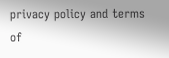privacy policy and terms of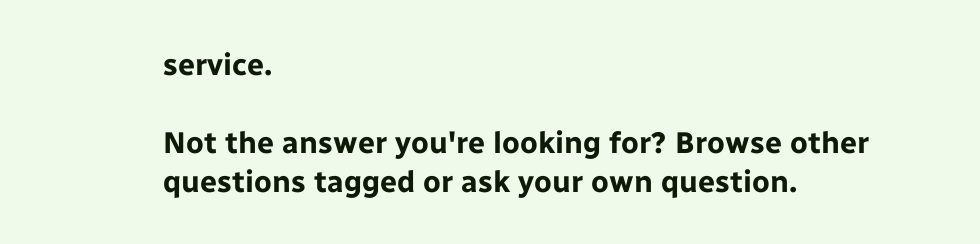service.

Not the answer you're looking for? Browse other questions tagged or ask your own question.